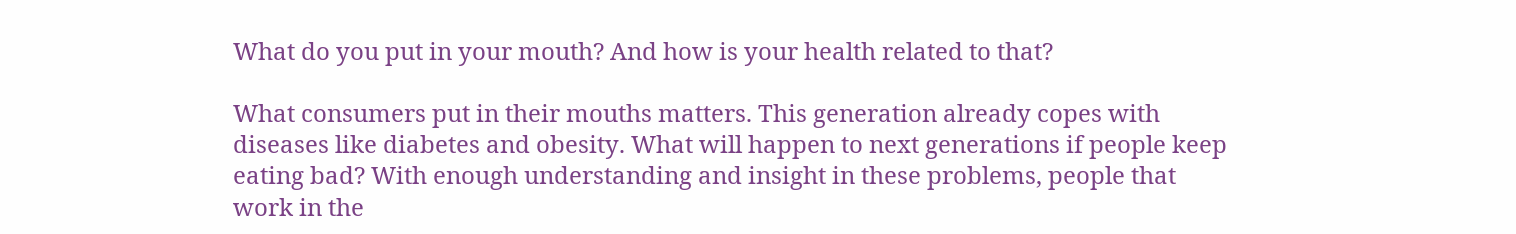What do you put in your mouth? And how is your health related to that?

What consumers put in their mouths matters. This generation already copes with diseases like diabetes and obesity. What will happen to next generations if people keep eating bad? With enough understanding and insight in these problems, people that work in the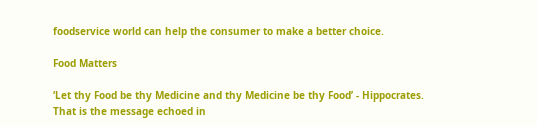foodservice world can help the consumer to make a better choice.

Food Matters

‘Let thy Food be thy Medicine and thy Medicine be thy Food’ - Hippocrates. That is the message echoed in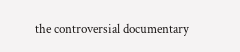the controversial documentary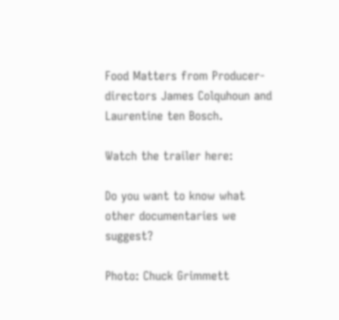Food Matters from Producer-directors James Colquhoun and Laurentine ten Bosch.

Watch the trailer here:

Do you want to know what other documentaries we suggest?

Photo: Chuck Grimmett